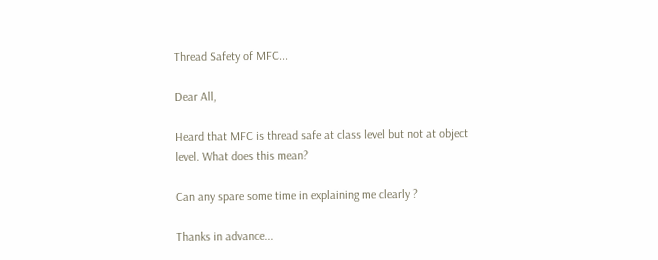Thread Safety of MFC...

Dear All,

Heard that MFC is thread safe at class level but not at object level. What does this mean?

Can any spare some time in explaining me clearly ?

Thanks in advance...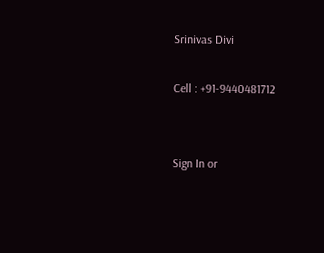Srinivas Divi

Cell : +91-9440481712


Sign In or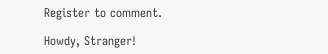Register to comment.

Howdy, Stranger!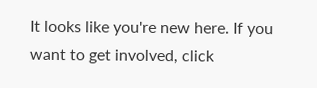It looks like you're new here. If you want to get involved, click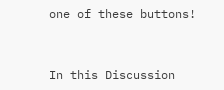one of these buttons!


In this Discussion